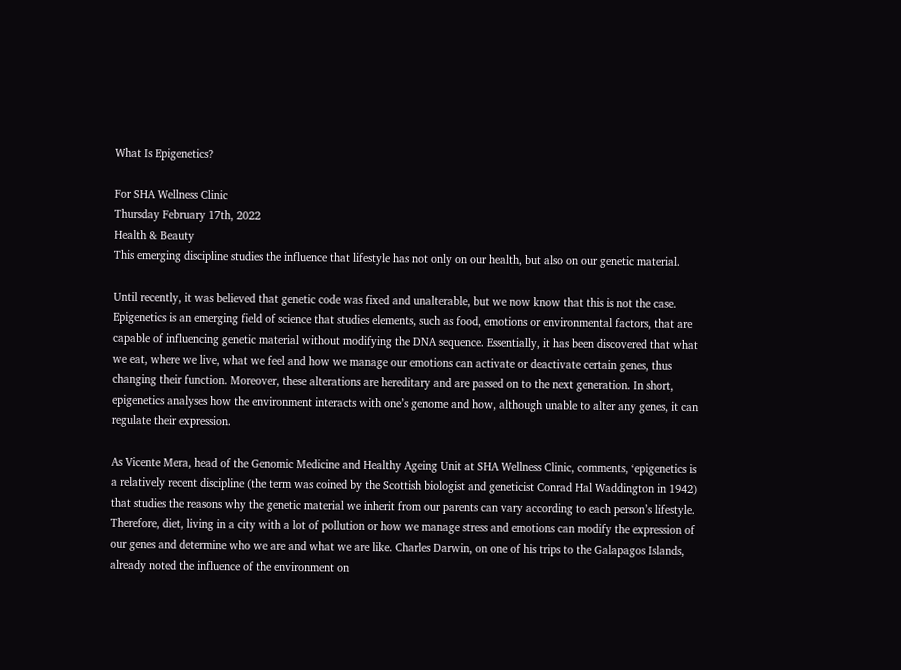What Is Epigenetics?

For SHA Wellness Clinic
Thursday February 17th, 2022
Health & Beauty
This emerging discipline studies the influence that lifestyle has not only on our health, but also on our genetic material.

Until recently, it was believed that genetic code was fixed and unalterable, but we now know that this is not the case. Epigenetics is an emerging field of science that studies elements, such as food, emotions or environmental factors, that are capable of influencing genetic material without modifying the DNA sequence. Essentially, it has been discovered that what we eat, where we live, what we feel and how we manage our emotions can activate or deactivate certain genes, thus changing their function. Moreover, these alterations are hereditary and are passed on to the next generation. In short, epigenetics analyses how the environment interacts with one’s genome and how, although unable to alter any genes, it can regulate their expression.

As Vicente Mera, head of the Genomic Medicine and Healthy Ageing Unit at SHA Wellness Clinic, comments, ‘epigenetics is a relatively recent discipline (the term was coined by the Scottish biologist and geneticist Conrad Hal Waddington in 1942) that studies the reasons why the genetic material we inherit from our parents can vary according to each person’s lifestyle. Therefore, diet, living in a city with a lot of pollution or how we manage stress and emotions can modify the expression of our genes and determine who we are and what we are like. Charles Darwin, on one of his trips to the Galapagos Islands, already noted the influence of the environment on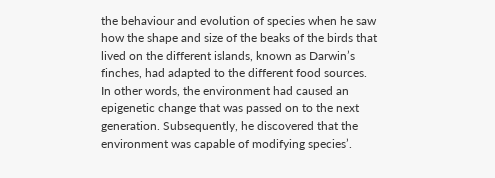the behaviour and evolution of species when he saw how the shape and size of the beaks of the birds that lived on the different islands, known as Darwin’s finches, had adapted to the different food sources. In other words, the environment had caused an epigenetic change that was passed on to the next generation. Subsequently, he discovered that the environment was capable of modifying species’.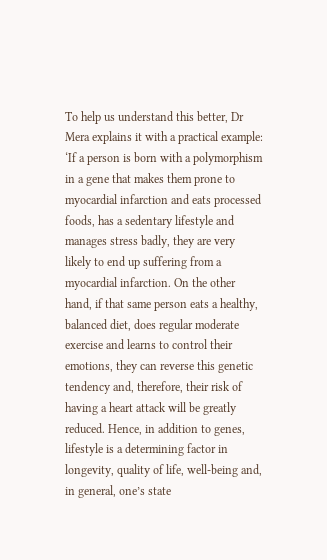To help us understand this better, Dr Mera explains it with a practical example: ‘If a person is born with a polymorphism in a gene that makes them prone to myocardial infarction and eats processed foods, has a sedentary lifestyle and manages stress badly, they are very likely to end up suffering from a myocardial infarction. On the other hand, if that same person eats a healthy, balanced diet, does regular moderate exercise and learns to control their emotions, they can reverse this genetic tendency and, therefore, their risk of having a heart attack will be greatly reduced. Hence, in addition to genes, lifestyle is a determining factor in longevity, quality of life, well-being and, in general, one’s state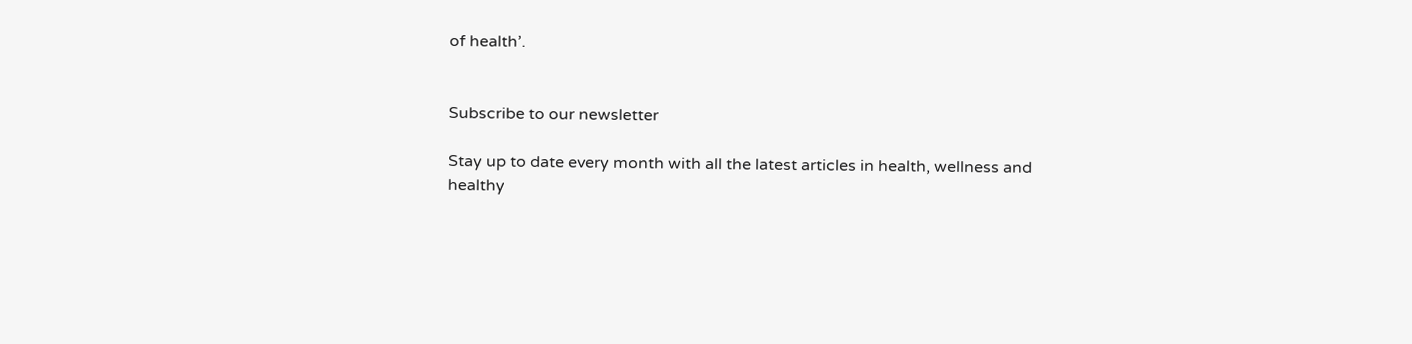of health’.


Subscribe to our newsletter

Stay up to date every month with all the latest articles in health, wellness and healthy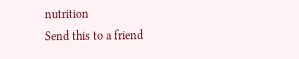nutrition
Send this to a friend